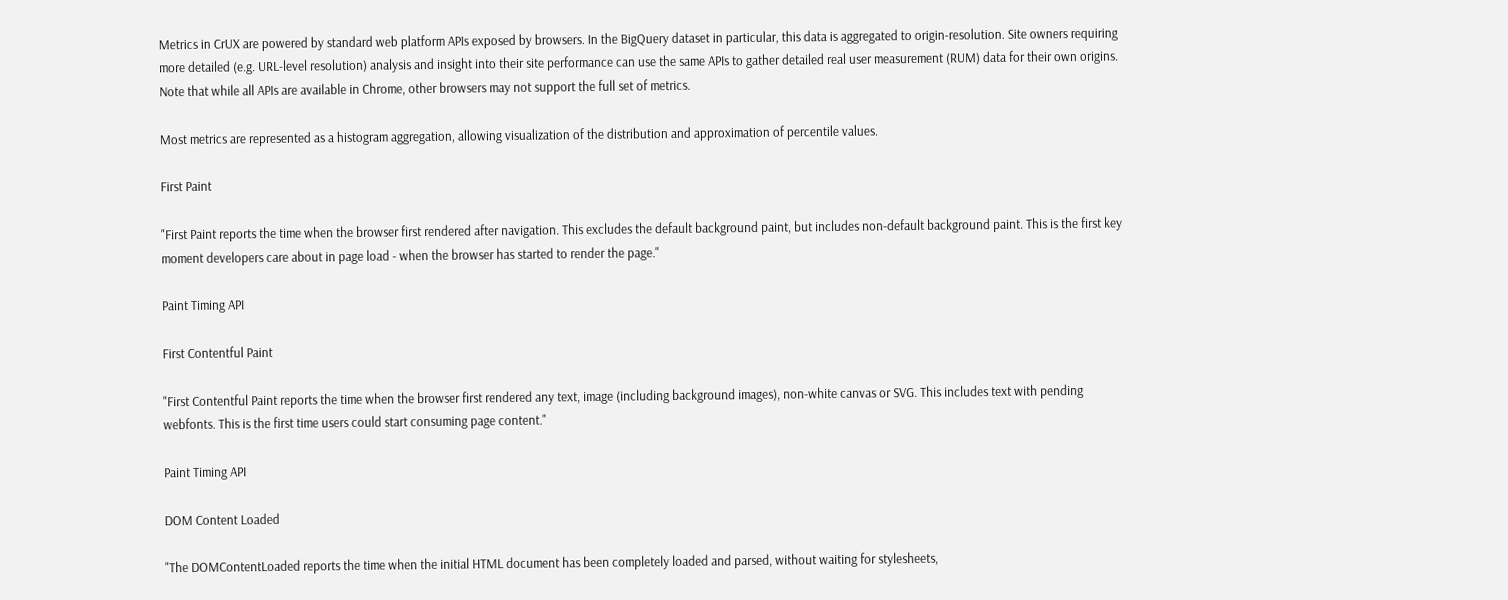Metrics in CrUX are powered by standard web platform APIs exposed by browsers. In the BigQuery dataset in particular, this data is aggregated to origin-resolution. Site owners requiring more detailed (e.g. URL-level resolution) analysis and insight into their site performance can use the same APIs to gather detailed real user measurement (RUM) data for their own origins. Note that while all APIs are available in Chrome, other browsers may not support the full set of metrics.

Most metrics are represented as a histogram aggregation, allowing visualization of the distribution and approximation of percentile values.

First Paint

"First Paint reports the time when the browser first rendered after navigation. This excludes the default background paint, but includes non-default background paint. This is the first key moment developers care about in page load - when the browser has started to render the page."

Paint Timing API

First Contentful Paint

"First Contentful Paint reports the time when the browser first rendered any text, image (including background images), non-white canvas or SVG. This includes text with pending webfonts. This is the first time users could start consuming page content."

Paint Timing API

DOM Content Loaded

"The DOMContentLoaded reports the time when the initial HTML document has been completely loaded and parsed, without waiting for stylesheets,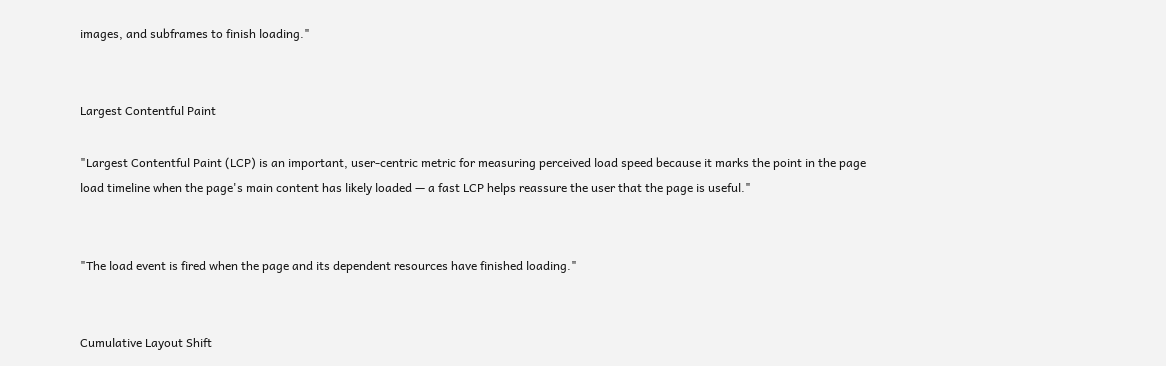images, and subframes to finish loading."


Largest Contentful Paint

"Largest Contentful Paint (LCP) is an important, user-centric metric for measuring perceived load speed because it marks the point in the page load timeline when the page's main content has likely loaded — a fast LCP helps reassure the user that the page is useful."


"The load event is fired when the page and its dependent resources have finished loading."


Cumulative Layout Shift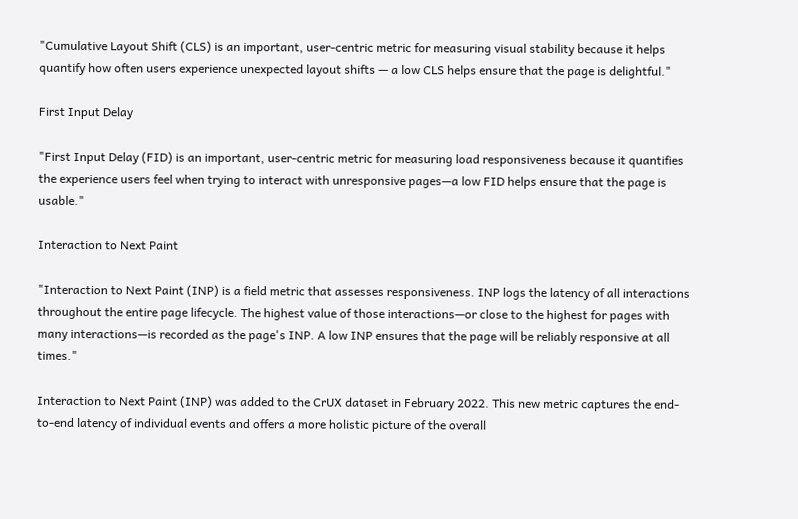"Cumulative Layout Shift (CLS) is an important, user-centric metric for measuring visual stability because it helps quantify how often users experience unexpected layout shifts — a low CLS helps ensure that the page is delightful."

First Input Delay

"First Input Delay (FID) is an important, user-centric metric for measuring load responsiveness because it quantifies the experience users feel when trying to interact with unresponsive pages—a low FID helps ensure that the page is usable."

Interaction to Next Paint

"Interaction to Next Paint (INP) is a field metric that assesses responsiveness. INP logs the latency of all interactions throughout the entire page lifecycle. The highest value of those interactions—or close to the highest for pages with many interactions—is recorded as the page's INP. A low INP ensures that the page will be reliably responsive at all times."

Interaction to Next Paint (INP) was added to the CrUX dataset in February 2022. This new metric captures the end-to-end latency of individual events and offers a more holistic picture of the overall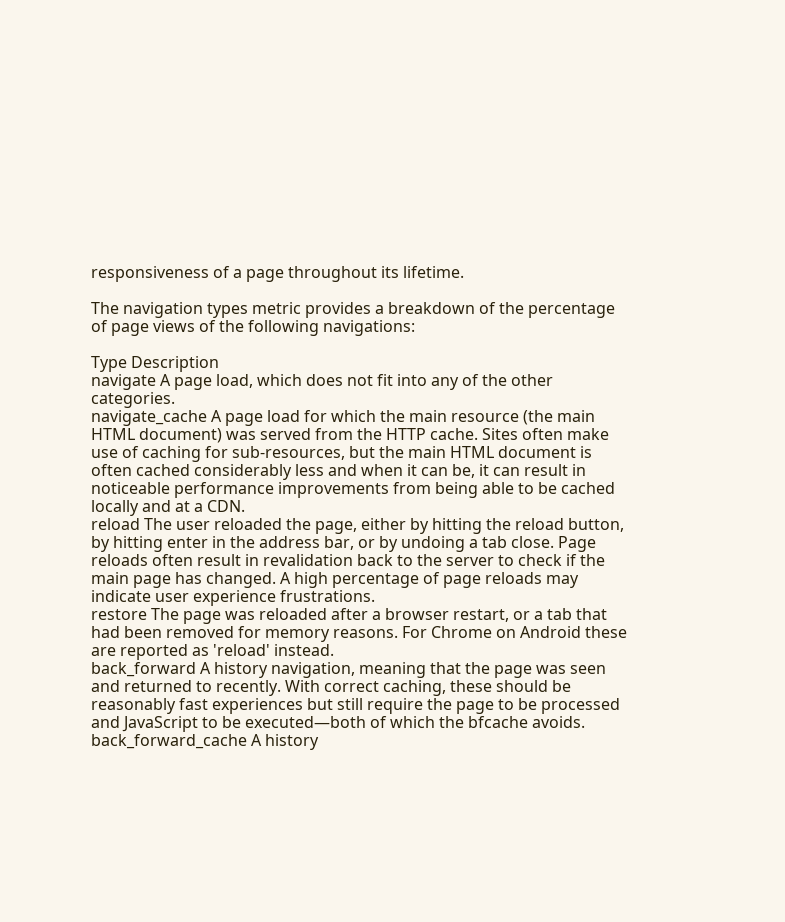responsiveness of a page throughout its lifetime.

The navigation types metric provides a breakdown of the percentage of page views of the following navigations:

Type Description
navigate A page load, which does not fit into any of the other categories.
navigate_cache A page load for which the main resource (the main HTML document) was served from the HTTP cache. Sites often make use of caching for sub-resources, but the main HTML document is often cached considerably less and when it can be, it can result in noticeable performance improvements from being able to be cached locally and at a CDN.
reload The user reloaded the page, either by hitting the reload button, by hitting enter in the address bar, or by undoing a tab close. Page reloads often result in revalidation back to the server to check if the main page has changed. A high percentage of page reloads may indicate user experience frustrations.
restore The page was reloaded after a browser restart, or a tab that had been removed for memory reasons. For Chrome on Android these are reported as 'reload' instead.
back_forward A history navigation, meaning that the page was seen and returned to recently. With correct caching, these should be reasonably fast experiences but still require the page to be processed and JavaScript to be executed—both of which the bfcache avoids.
back_forward_cache A history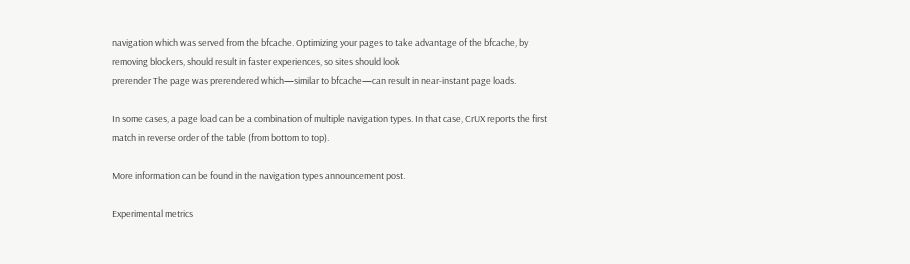navigation which was served from the bfcache. Optimizing your pages to take advantage of the bfcache, by removing blockers, should result in faster experiences, so sites should look
prerender The page was prerendered which—similar to bfcache—can result in near-instant page loads.

In some cases, a page load can be a combination of multiple navigation types. In that case, CrUX reports the first match in reverse order of the table (from bottom to top).

More information can be found in the navigation types announcement post.

Experimental metrics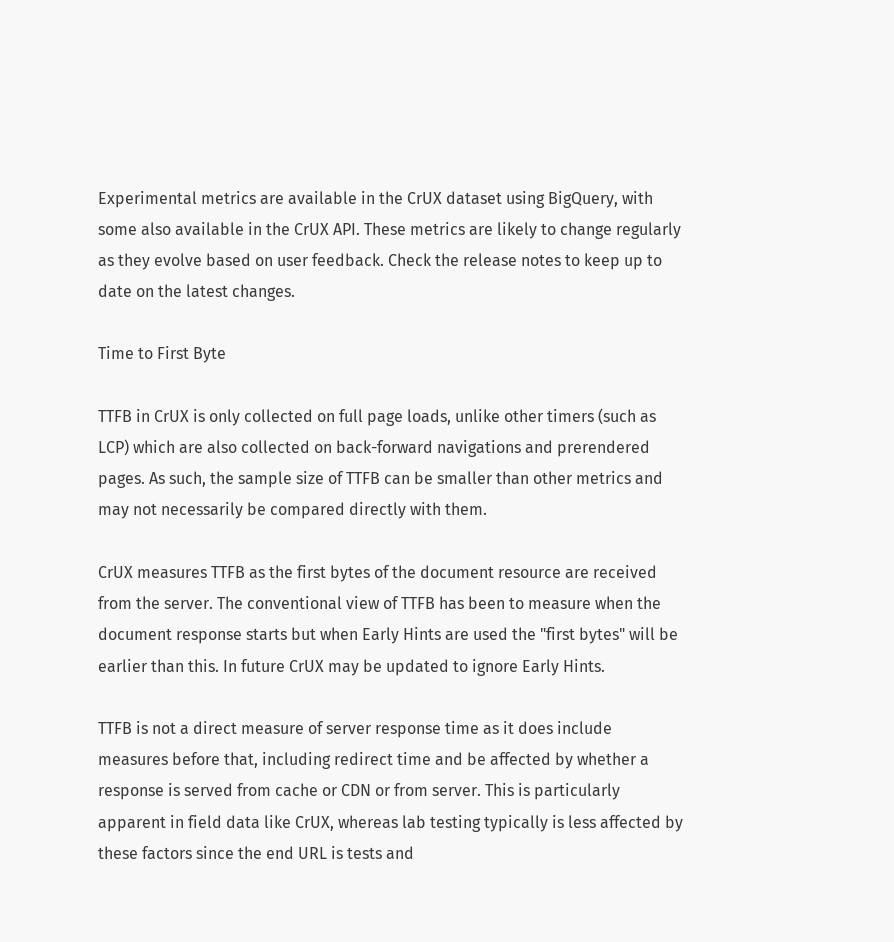Experimental metrics are available in the CrUX dataset using BigQuery, with some also available in the CrUX API. These metrics are likely to change regularly as they evolve based on user feedback. Check the release notes to keep up to date on the latest changes.

Time to First Byte

TTFB in CrUX is only collected on full page loads, unlike other timers (such as LCP) which are also collected on back-forward navigations and prerendered pages. As such, the sample size of TTFB can be smaller than other metrics and may not necessarily be compared directly with them.

CrUX measures TTFB as the first bytes of the document resource are received from the server. The conventional view of TTFB has been to measure when the document response starts but when Early Hints are used the "first bytes" will be earlier than this. In future CrUX may be updated to ignore Early Hints.

TTFB is not a direct measure of server response time as it does include measures before that, including redirect time and be affected by whether a response is served from cache or CDN or from server. This is particularly apparent in field data like CrUX, whereas lab testing typically is less affected by these factors since the end URL is tests and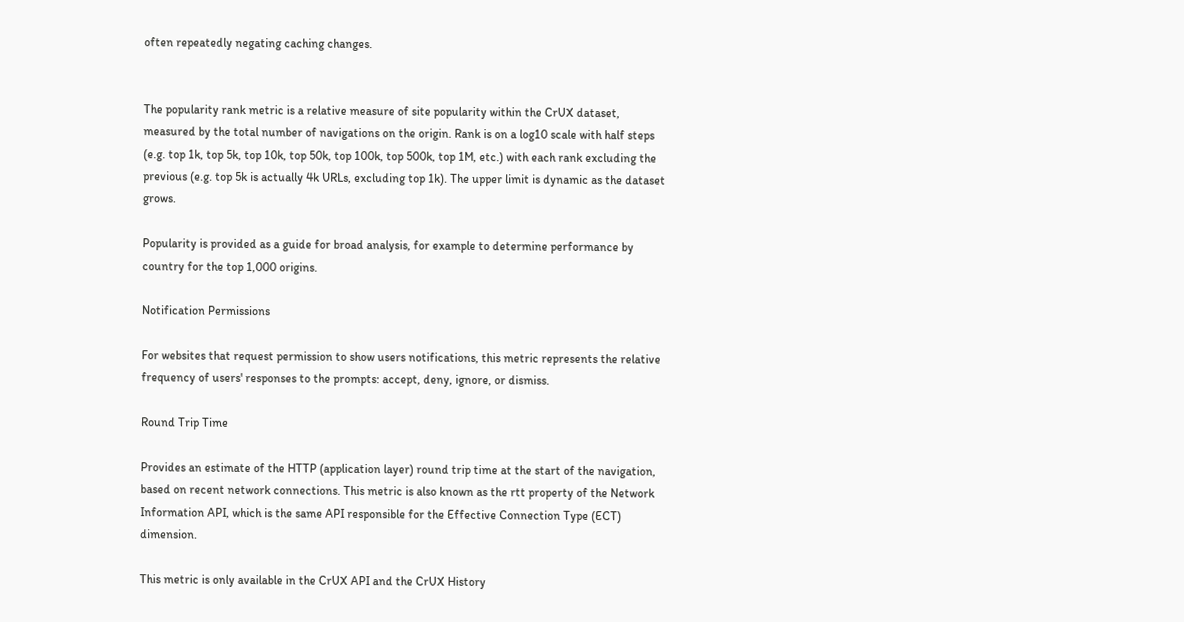often repeatedly negating caching changes.


The popularity rank metric is a relative measure of site popularity within the CrUX dataset, measured by the total number of navigations on the origin. Rank is on a log10 scale with half steps (e.g. top 1k, top 5k, top 10k, top 50k, top 100k, top 500k, top 1M, etc.) with each rank excluding the previous (e.g. top 5k is actually 4k URLs, excluding top 1k). The upper limit is dynamic as the dataset grows.

Popularity is provided as a guide for broad analysis, for example to determine performance by country for the top 1,000 origins.

Notification Permissions

For websites that request permission to show users notifications, this metric represents the relative frequency of users' responses to the prompts: accept, deny, ignore, or dismiss.

Round Trip Time

Provides an estimate of the HTTP (application layer) round trip time at the start of the navigation, based on recent network connections. This metric is also known as the rtt property of the Network Information API, which is the same API responsible for the Effective Connection Type (ECT) dimension.

This metric is only available in the CrUX API and the CrUX History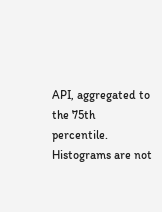API, aggregated to the 75th percentile. Histograms are not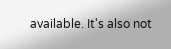available. It's also not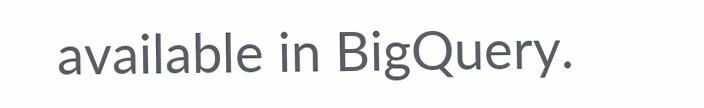available in BigQuery.